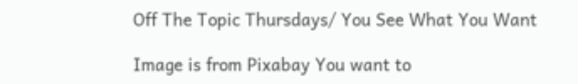Off The Topic Thursdays/ You See What You Want

Image is from Pixabay You want to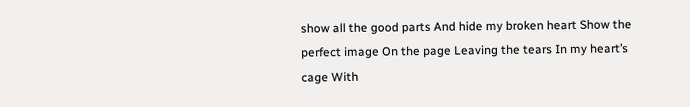show all the good parts And hide my broken heart Show the perfect image On the page Leaving the tears In my heart’s cage With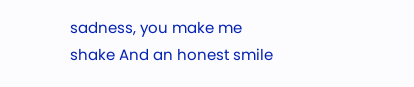sadness, you make me shake And an honest smile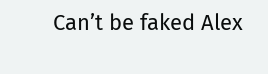Can’t be faked Alex